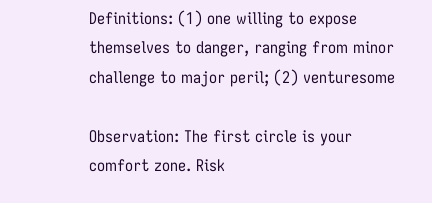Definitions: (1) one willing to expose themselves to danger, ranging from minor challenge to major peril; (2) venturesome

Observation: The first circle is your comfort zone. Risk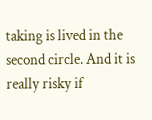taking is lived in the second circle. And it is really risky if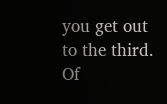you get out to the third. Of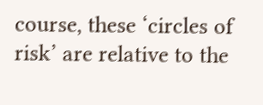course, these ‘circles of risk’ are relative to the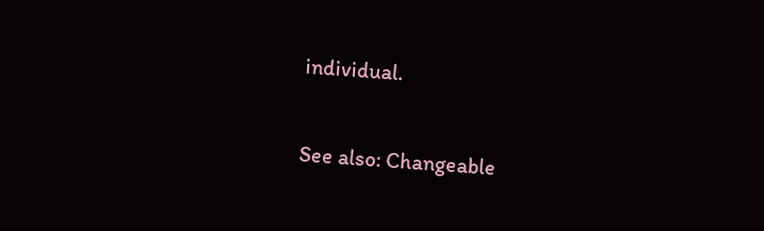individual.

See also: Changeable